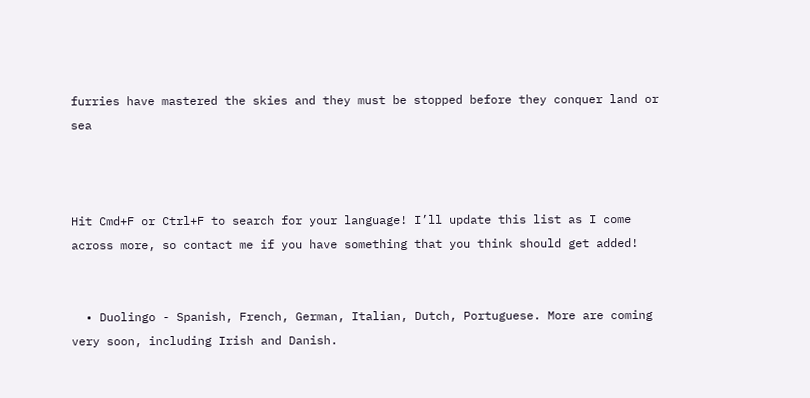furries have mastered the skies and they must be stopped before they conquer land or sea



Hit Cmd+F or Ctrl+F to search for your language! I’ll update this list as I come across more, so contact me if you have something that you think should get added!


  • Duolingo - Spanish, French, German, Italian, Dutch, Portuguese. More are coming very soon, including Irish and Danish.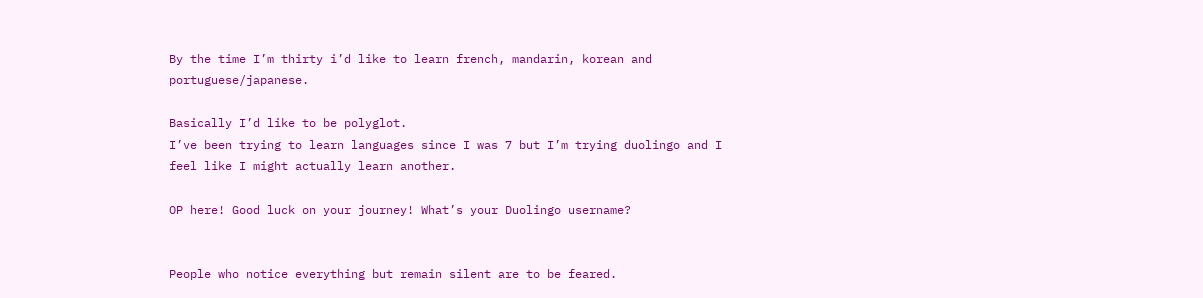By the time I’m thirty i’d like to learn french, mandarin, korean and portuguese/japanese.

Basically I’d like to be polyglot.
I’ve been trying to learn languages since I was 7 but I’m trying duolingo and I feel like I might actually learn another.

OP here! Good luck on your journey! What’s your Duolingo username?


People who notice everything but remain silent are to be feared.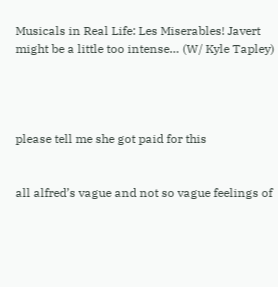Musicals in Real Life: Les Miserables! Javert might be a little too intense… (W/ Kyle Tapley)




please tell me she got paid for this


all alfred’s vague and not so vague feelings of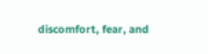discomfort, fear, and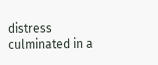distress culminated in a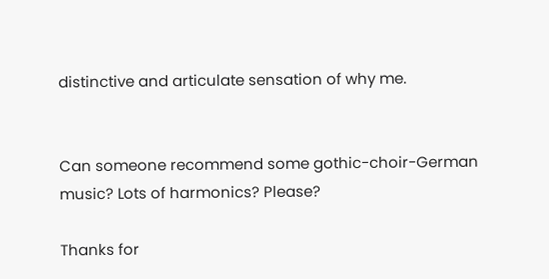distinctive and articulate sensation of why me.


Can someone recommend some gothic-choir-German music? Lots of harmonics? Please?

Thanks for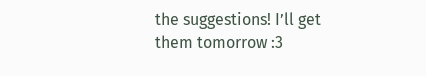the suggestions! I’ll get them tomorrow :3